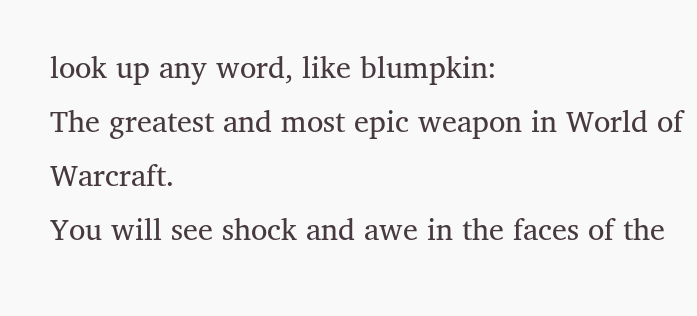look up any word, like blumpkin:
The greatest and most epic weapon in World of Warcraft.
You will see shock and awe in the faces of the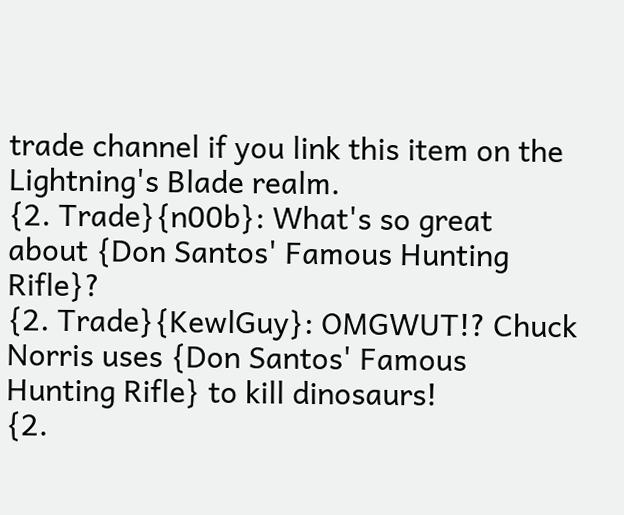trade channel if you link this item on the Lightning's Blade realm.
{2. Trade}{n00b}: What's so great about {Don Santos' Famous Hunting Rifle}?
{2. Trade}{KewlGuy}: OMGWUT!? Chuck Norris uses {Don Santos' Famous Hunting Rifle} to kill dinosaurs!
{2.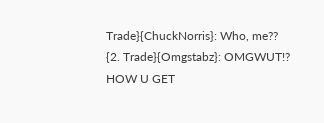Trade}{ChuckNorris}: Who, me??
{2. Trade}{Omgstabz}: OMGWUT!? HOW U GET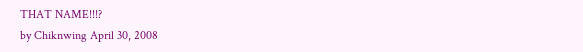THAT NAME!!!?
by Chiknwing April 30, 2008